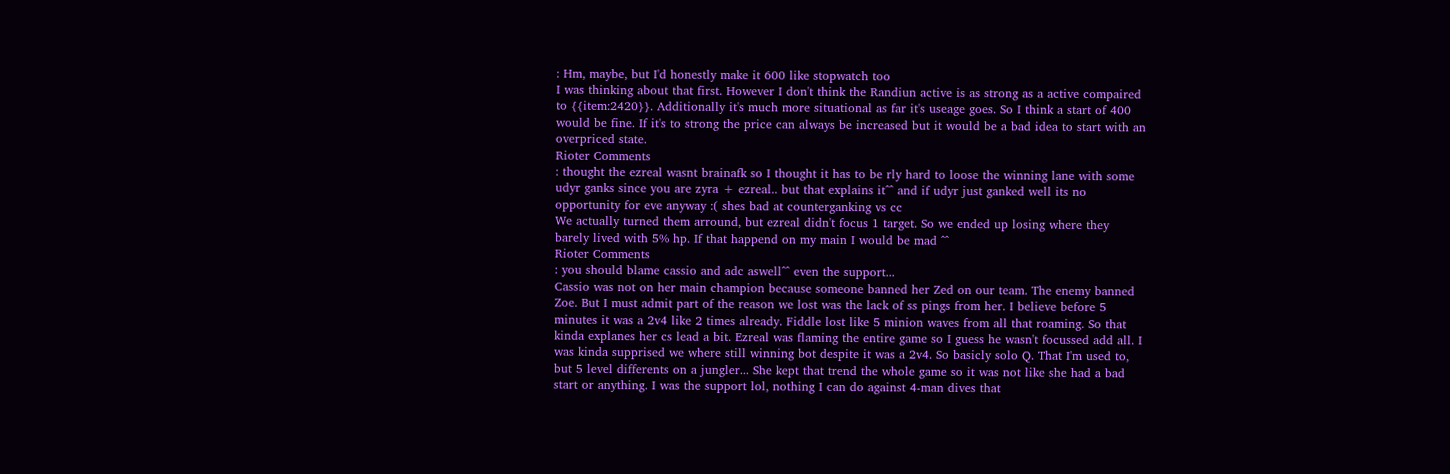: Hm, maybe, but I'd honestly make it 600 like stopwatch too
I was thinking about that first. However I don't think the Randiun active is as strong as a active compaired to {{item:2420}}. Additionally it's much more situational as far it's useage goes. So I think a start of 400 would be fine. If it's to strong the price can always be increased but it would be a bad idea to start with an overpriced state.
Rioter Comments
: thought the ezreal wasnt brainafk so I thought it has to be rly hard to loose the winning lane with some udyr ganks since you are zyra + ezreal.. but that explains it^^ and if udyr just ganked well its no opportunity for eve anyway :( shes bad at counterganking vs cc
We actually turned them arround, but ezreal didn't focus 1 target. So we ended up losing where they barely lived with 5% hp. If that happend on my main I would be mad ^^
Rioter Comments
: you should blame cassio and adc aswell^^ even the support...
Cassio was not on her main champion because someone banned her Zed on our team. The enemy banned Zoe. But I must admit part of the reason we lost was the lack of ss pings from her. I believe before 5 minutes it was a 2v4 like 2 times already. Fiddle lost like 5 minion waves from all that roaming. So that kinda explanes her cs lead a bit. Ezreal was flaming the entire game so I guess he wasn't focussed add all. I was kinda supprised we where still winning bot despite it was a 2v4. So basicly solo Q. That I'm used to, but 5 level differents on a jungler... She kept that trend the whole game so it was not like she had a bad start or anything. I was the support lol, nothing I can do against 4-man dives that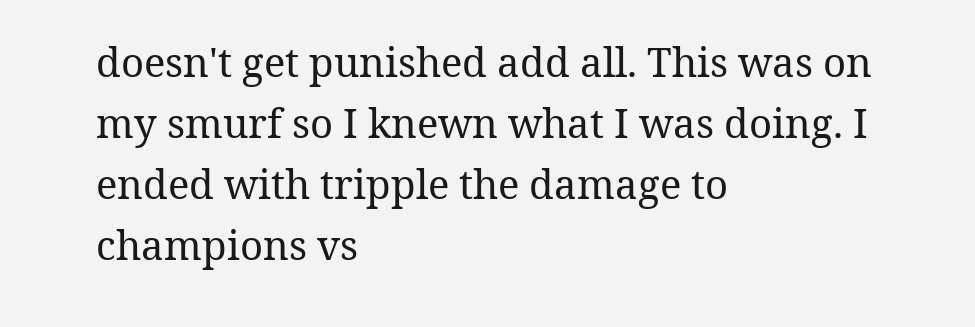doesn't get punished add all. This was on my smurf so I knewn what I was doing. I ended with tripple the damage to champions vs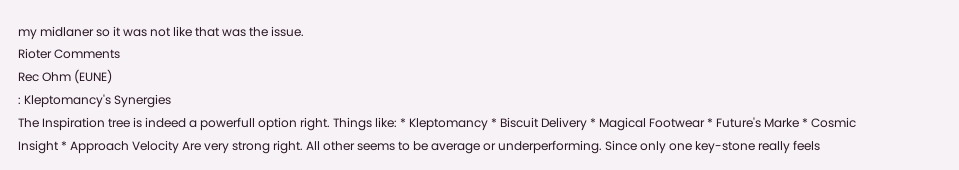my midlaner so it was not like that was the issue.
Rioter Comments
Rec Ohm (EUNE)
: Kleptomancy's Synergies
The Inspiration tree is indeed a powerfull option right. Things like: * Kleptomancy * Biscuit Delivery * Magical Footwear * Future's Marke * Cosmic Insight * Approach Velocity Are very strong right. All other seems to be average or underperforming. Since only one key-stone really feels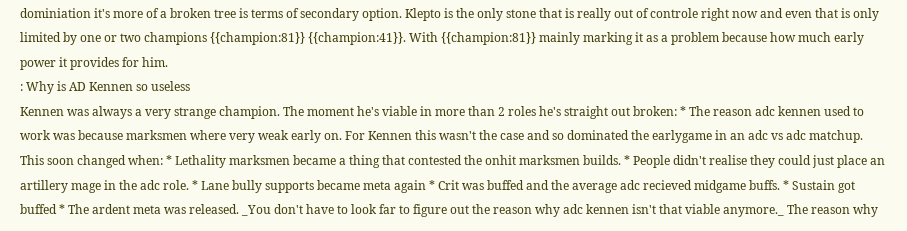dominiation it's more of a broken tree is terms of secondary option. Klepto is the only stone that is really out of controle right now and even that is only limited by one or two champions {{champion:81}} {{champion:41}}. With {{champion:81}} mainly marking it as a problem because how much early power it provides for him.
: Why is AD Kennen so useless
Kennen was always a very strange champion. The moment he's viable in more than 2 roles he's straight out broken: * The reason adc kennen used to work was because marksmen where very weak early on. For Kennen this wasn't the case and so dominated the earlygame in an adc vs adc matchup. This soon changed when: * Lethality marksmen became a thing that contested the onhit marksmen builds. * People didn't realise they could just place an artillery mage in the adc role. * Lane bully supports became meta again * Crit was buffed and the average adc recieved midgame buffs. * Sustain got buffed * The ardent meta was released. _You don't have to look far to figure out the reason why adc kennen isn't that viable anymore._ The reason why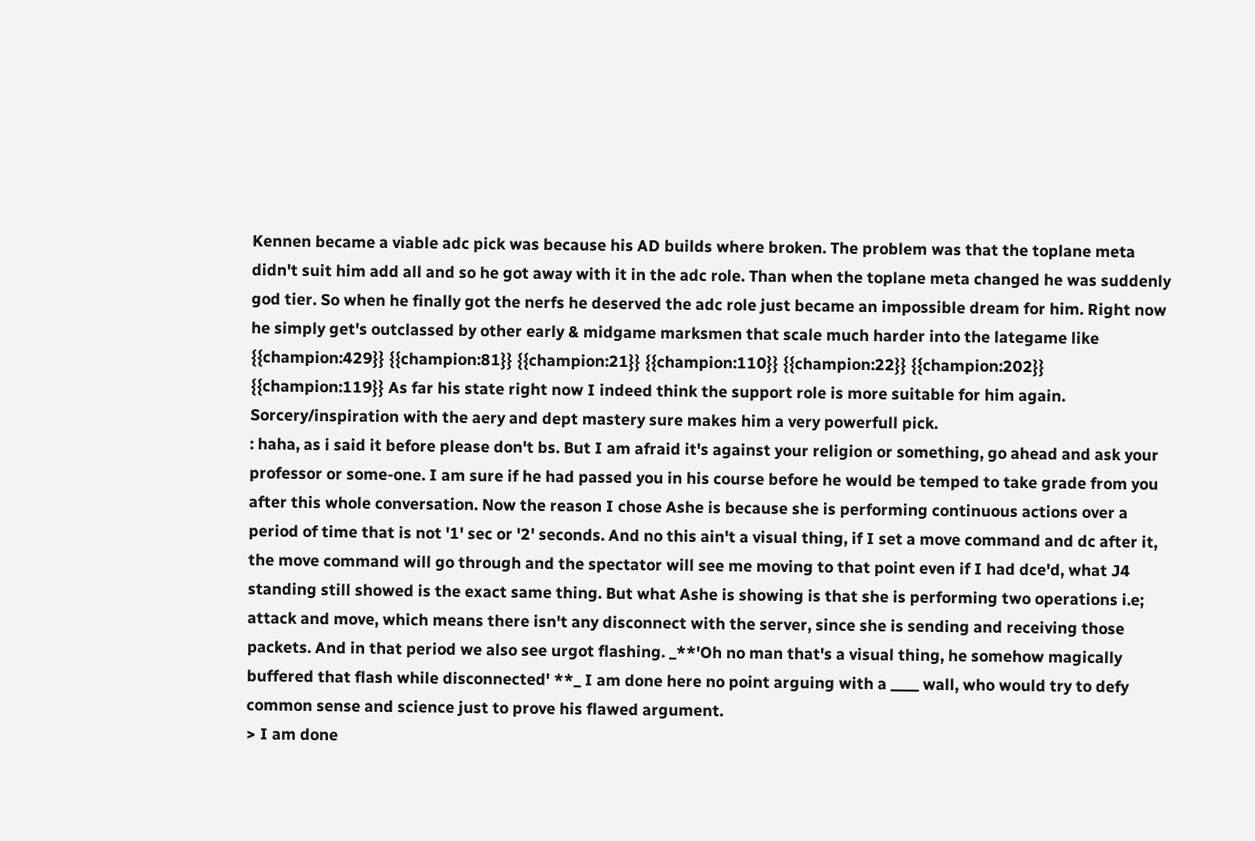Kennen became a viable adc pick was because his AD builds where broken. The problem was that the toplane meta didn't suit him add all and so he got away with it in the adc role. Than when the toplane meta changed he was suddenly god tier. So when he finally got the nerfs he deserved the adc role just became an impossible dream for him. Right now he simply get's outclassed by other early & midgame marksmen that scale much harder into the lategame like {{champion:429}} {{champion:81}} {{champion:21}} {{champion:110}} {{champion:22}} {{champion:202}} {{champion:119}} As far his state right now I indeed think the support role is more suitable for him again. Sorcery/inspiration with the aery and dept mastery sure makes him a very powerfull pick.
: haha, as i said it before please don't bs. But I am afraid it's against your religion or something, go ahead and ask your professor or some-one. I am sure if he had passed you in his course before he would be temped to take grade from you after this whole conversation. Now the reason I chose Ashe is because she is performing continuous actions over a period of time that is not '1' sec or '2' seconds. And no this ain't a visual thing, if I set a move command and dc after it, the move command will go through and the spectator will see me moving to that point even if I had dce'd, what J4 standing still showed is the exact same thing. But what Ashe is showing is that she is performing two operations i.e; attack and move, which means there isn't any disconnect with the server, since she is sending and receiving those packets. And in that period we also see urgot flashing. _**'Oh no man that's a visual thing, he somehow magically buffered that flash while disconnected' **_ I am done here no point arguing with a ____ wall, who would try to defy common sense and science just to prove his flawed argument.
> I am done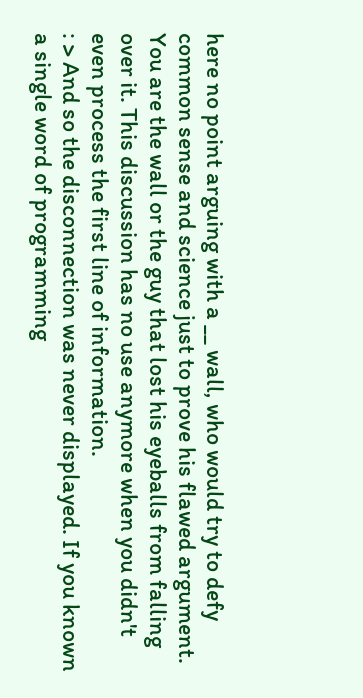here no point arguing with a __ wall, who would try to defy common sense and science just to prove his flawed argument. You are the wall or the guy that lost his eyeballs from falling over it. This discussion has no use anymore when you didn't even process the first line of information.
: > And so the disconnection was never displayed. If you known a single word of programming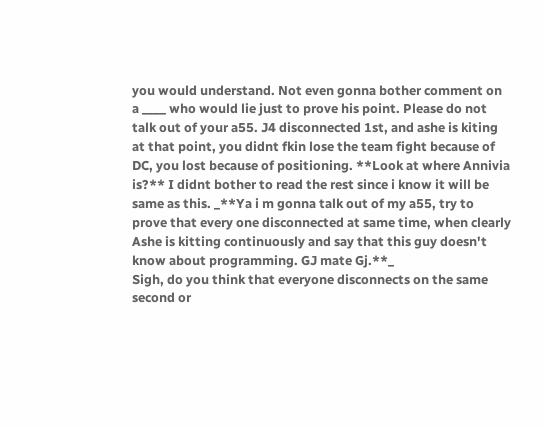you would understand. Not even gonna bother comment on a ____ who would lie just to prove his point. Please do not talk out of your a55. J4 disconnected 1st, and ashe is kiting at that point, you didnt fkin lose the team fight because of DC, you lost because of positioning. **Look at where Annivia is?** I didnt bother to read the rest since i know it will be same as this. _**Ya i m gonna talk out of my a55, try to prove that every one disconnected at same time, when clearly Ashe is kitting continuously and say that this guy doesn't know about programming. GJ mate Gj.**_
Sigh, do you think that everyone disconnects on the same second or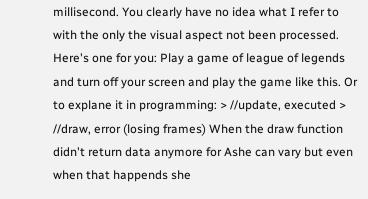millisecond. You clearly have no idea what I refer to with the only the visual aspect not been processed. Here's one for you: Play a game of league of legends and turn off your screen and play the game like this. Or to explane it in programming: > //update, executed > //draw, error (losing frames) When the draw function didn't return data anymore for Ashe can vary but even when that happends she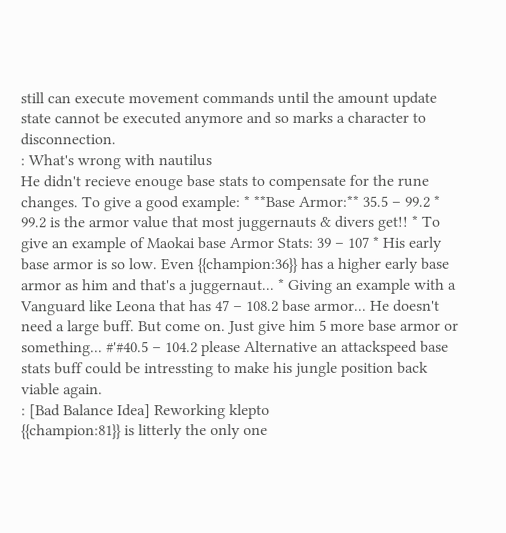still can execute movement commands until the amount update state cannot be executed anymore and so marks a character to disconnection.
: What's wrong with nautilus
He didn't recieve enouge base stats to compensate for the rune changes. To give a good example: * **Base Armor:** 35.5 – 99.2 * 99.2 is the armor value that most juggernauts & divers get!! * To give an example of Maokai base Armor Stats: 39 – 107 * His early base armor is so low. Even {{champion:36}} has a higher early base armor as him and that's a juggernaut... * Giving an example with a Vanguard like Leona that has 47 – 108.2 base armor... He doesn't need a large buff. But come on. Just give him 5 more base armor or something... #'#40.5 – 104.2 please Alternative an attackspeed base stats buff could be intressting to make his jungle position back viable again.
: [Bad Balance Idea] Reworking klepto
{{champion:81}} is litterly the only one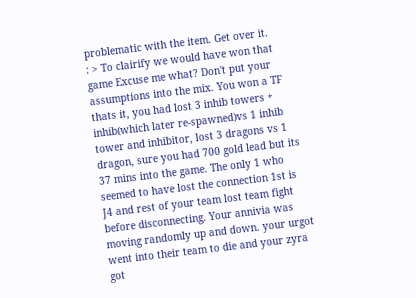problematic with the item. Get over it.
: > To clairify we would have won that game Excuse me what? Don't put your assumptions into the mix. You won a TF thats it, you had lost 3 inhib towers + inhib(which later re-spawned)vs 1 inhib tower and inhibitor, lost 3 dragons vs 1 dragon, sure you had 700 gold lead but its 37 mins into the game. The only 1 who seemed to have lost the connection 1st is J4 and rest of your team lost team fight before disconnecting. Your annivia was moving randomly up and down. your urgot went into their team to die and your zyra got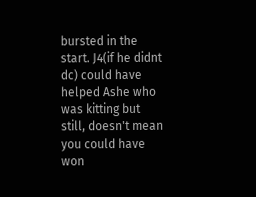bursted in the start. J4(if he didnt dc) could have helped Ashe who was kitting but still, doesn't mean you could have won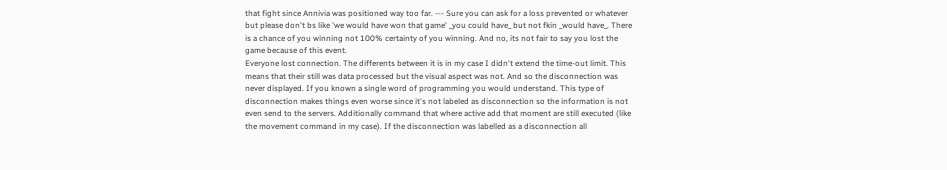that fight since Annivia was positioned way too far. --- Sure you can ask for a loss prevented or whatever but please don't bs like 'we would have won that game' _you could have_ but not fkin _would have_. There is a chance of you winning not 100% certainty of you winning. And no, its not fair to say you lost the game because of this event.
Everyone lost connection. The differents between it is in my case I didn't extend the time-out limit. This means that their still was data processed but the visual aspect was not. And so the disconnection was never displayed. If you known a single word of programming you would understand. This type of disconnection makes things even worse since it's not labeled as disconnection so the information is not even send to the servers. Additionally command that where active add that moment are still executed (like the movement command in my case). If the disconnection was labelled as a disconnection all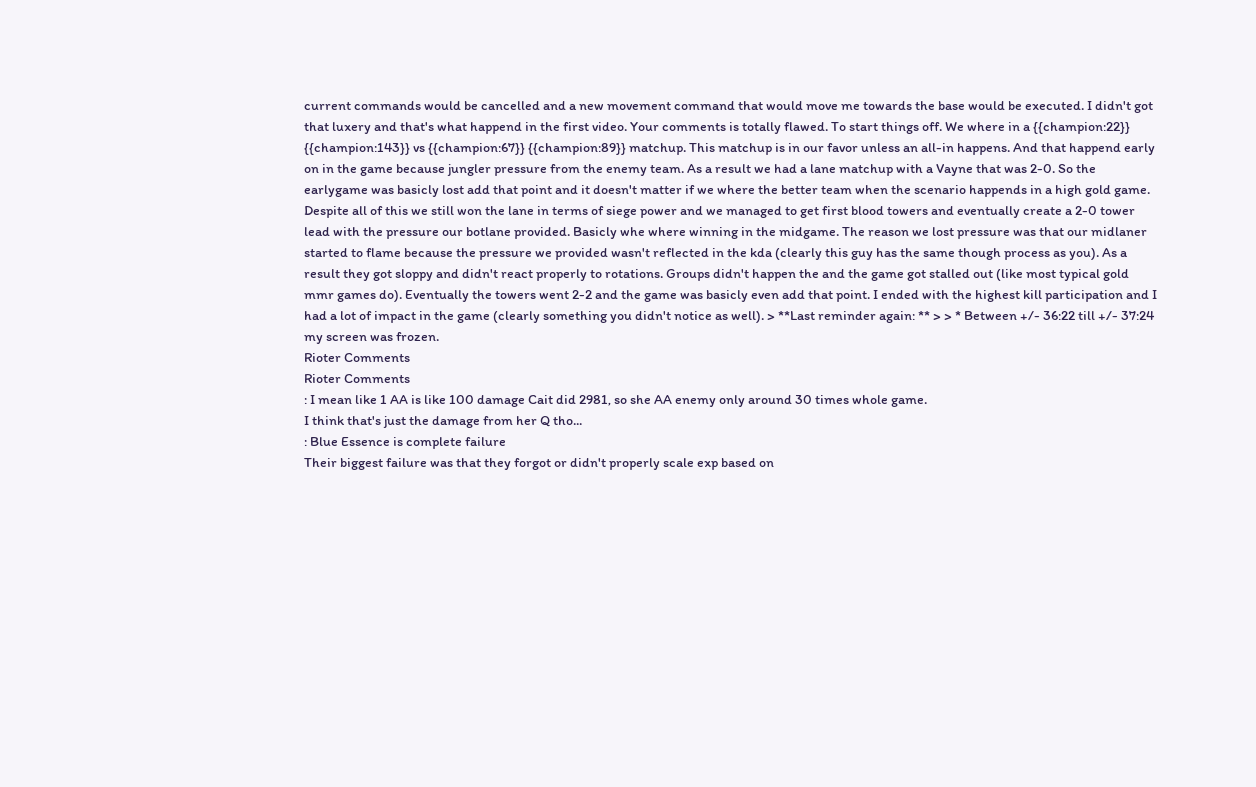current commands would be cancelled and a new movement command that would move me towards the base would be executed. I didn't got that luxery and that's what happend in the first video. Your comments is totally flawed. To start things off. We where in a {{champion:22}} {{champion:143}} vs {{champion:67}} {{champion:89}} matchup. This matchup is in our favor unless an all-in happens. And that happend early on in the game because jungler pressure from the enemy team. As a result we had a lane matchup with a Vayne that was 2-0. So the earlygame was basicly lost add that point and it doesn't matter if we where the better team when the scenario happends in a high gold game. Despite all of this we still won the lane in terms of siege power and we managed to get first blood towers and eventually create a 2-0 tower lead with the pressure our botlane provided. Basicly whe where winning in the midgame. The reason we lost pressure was that our midlaner started to flame because the pressure we provided wasn't reflected in the kda (clearly this guy has the same though process as you). As a result they got sloppy and didn't react properly to rotations. Groups didn't happen the and the game got stalled out (like most typical gold mmr games do). Eventually the towers went 2-2 and the game was basicly even add that point. I ended with the highest kill participation and I had a lot of impact in the game (clearly something you didn't notice as well). > **Last reminder again: ** > > * Between +/- 36:22 till +/- 37:24 my screen was frozen.
Rioter Comments
Rioter Comments
: I mean like 1 AA is like 100 damage Cait did 2981, so she AA enemy only around 30 times whole game.
I think that's just the damage from her Q tho...
: Blue Essence is complete failure
Their biggest failure was that they forgot or didn't properly scale exp based on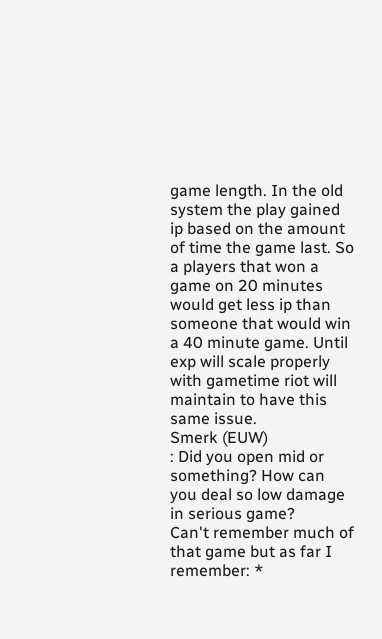game length. In the old system the play gained ip based on the amount of time the game last. So a players that won a game on 20 minutes would get less ip than someone that would win a 40 minute game. Until exp will scale properly with gametime riot will maintain to have this same issue.
Smerk (EUW)
: Did you open mid or something? How can you deal so low damage in serious game?
Can't remember much of that game but as far I remember: *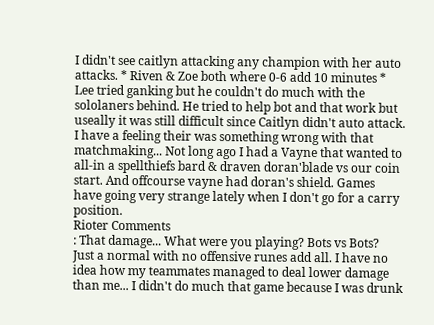I didn't see caitlyn attacking any champion with her auto attacks. * Riven & Zoe both where 0-6 add 10 minutes * Lee tried ganking but he couldn't do much with the sololaners behind. He tried to help bot and that work but useally it was still difficult since Caitlyn didn't auto attack. I have a feeling their was something wrong with that matchmaking... Not long ago I had a Vayne that wanted to all-in a spellthiefs bard & draven doran'blade vs our coin start. And offcourse vayne had doran's shield. Games have going very strange lately when I don't go for a carry position.
Rioter Comments
: That damage... What were you playing? Bots vs Bots?
Just a normal with no offensive runes add all. I have no idea how my teammates managed to deal lower damage than me... I didn't do much that game because I was drunk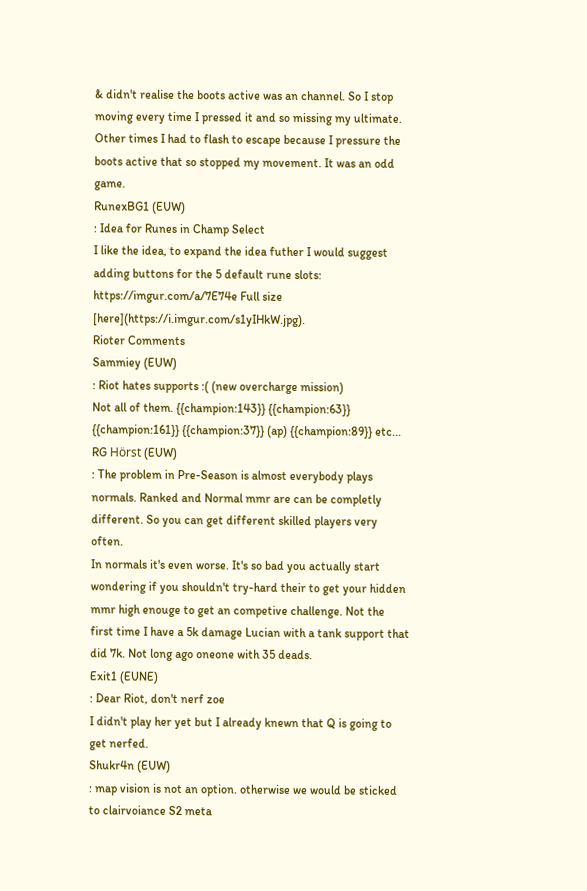& didn't realise the boots active was an channel. So I stop moving every time I pressed it and so missing my ultimate. Other times I had to flash to escape because I pressure the boots active that so stopped my movement. It was an odd game.
RunexBG1 (EUW)
: Idea for Runes in Champ Select
I like the idea, to expand the idea futher I would suggest adding buttons for the 5 default rune slots: https://imgur.com/a/7E74e Full size [here](https://i.imgur.com/s1yIHkW.jpg).
Rioter Comments
Sammiey (EUW)
: Riot hates supports :( (new overcharge mission)
Not all of them. {{champion:143}} {{champion:63}} {{champion:161}} {{champion:37}} (ap) {{champion:89}} etc...
RG Hörst (EUW)
: The problem in Pre-Season is almost everybody plays normals. Ranked and Normal mmr are can be completly different. So you can get different skilled players very often.
In normals it's even worse. It's so bad you actually start wondering if you shouldn't try-hard their to get your hidden mmr high enouge to get an competive challenge. Not the first time I have a 5k damage Lucian with a tank support that did 7k. Not long ago oneone with 35 deads.
Exit1 (EUNE)
: Dear Riot, don't nerf zoe
I didn't play her yet but I already knewn that Q is going to get nerfed.
Shukr4n (EUW)
: map vision is not an option. otherwise we would be sticked to clairvoiance S2 meta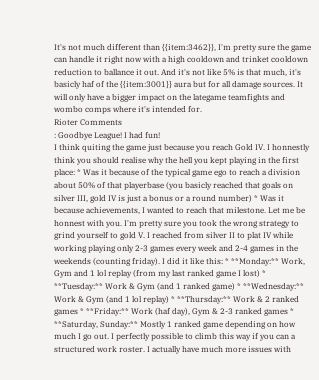It's not much different than {{item:3462}}, I'm pretty sure the game can handle it right now with a high cooldown and trinket cooldown reduction to ballance it out. And it's not like 5% is that much, it's basicly haf of the {{item:3001}} aura but for all damage sources. It will only have a bigger impact on the lategame teamfights and wombo comps where it's intended for.
Rioter Comments
: Goodbye League! I had fun!
I think quiting the game just because you reach Gold IV. I honnestly think you should realise why the hell you kept playing in the first place: * Was it because of the typical game ego to reach a division about 50% of that playerbase (you basicly reached that goals on silver III, gold IV is just a bonus or a round number) * Was it because achievements, I wanted to reach that milestone. Let me be honnest with you. I'm pretty sure you took the wrong strategy to grind yourself to gold V. I reached from silver II to plat IV while working playing only 2-3 games every week and 2-4 games in the weekends (counting friday). I did it like this: * **Monday:** Work, Gym and 1 lol replay (from my last ranked game I lost) * **Tuesday:** Work & Gym (and 1 ranked game) * **Wednesday:** Work & Gym (and 1 lol replay) * **Thursday:** Work & 2 ranked games * **Friday:** Work (haf day), Gym & 2-3 ranked games * **Saturday, Sunday:** Mostly 1 ranked game depending on how much I go out. I perfectly possible to climb this way if you can a structured work roster. I actually have much more issues with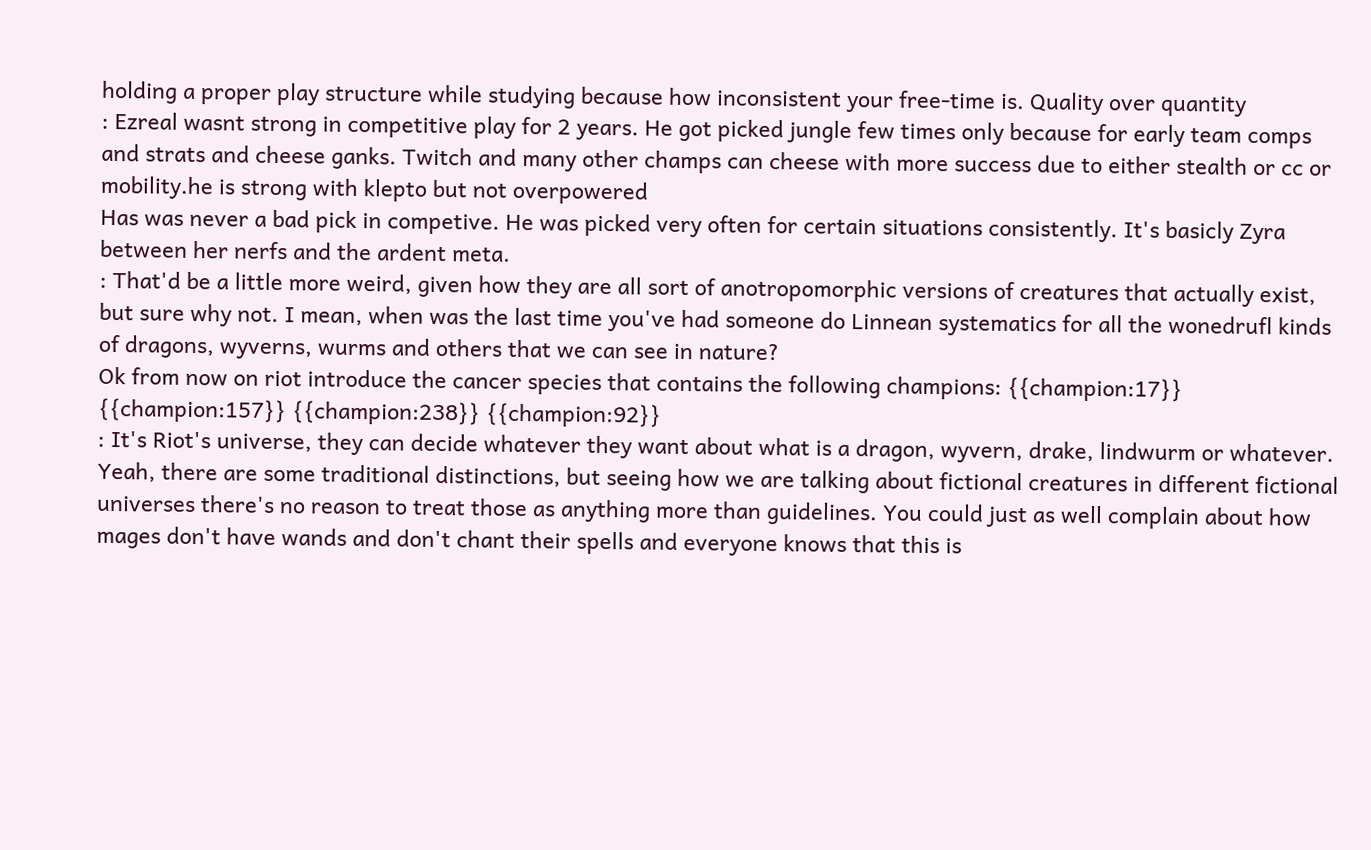holding a proper play structure while studying because how inconsistent your free-time is. Quality over quantity
: Ezreal wasnt strong in competitive play for 2 years. He got picked jungle few times only because for early team comps and strats and cheese ganks. Twitch and many other champs can cheese with more success due to either stealth or cc or mobility.he is strong with klepto but not overpowered
Has was never a bad pick in competive. He was picked very often for certain situations consistently. It's basicly Zyra between her nerfs and the ardent meta.
: That'd be a little more weird, given how they are all sort of anotropomorphic versions of creatures that actually exist, but sure why not. I mean, when was the last time you've had someone do Linnean systematics for all the wonedrufl kinds of dragons, wyverns, wurms and others that we can see in nature?
Ok from now on riot introduce the cancer species that contains the following champions: {{champion:17}} {{champion:157}} {{champion:238}} {{champion:92}}
: It's Riot's universe, they can decide whatever they want about what is a dragon, wyvern, drake, lindwurm or whatever. Yeah, there are some traditional distinctions, but seeing how we are talking about fictional creatures in different fictional universes there's no reason to treat those as anything more than guidelines. You could just as well complain about how mages don't have wands and don't chant their spells and everyone knows that this is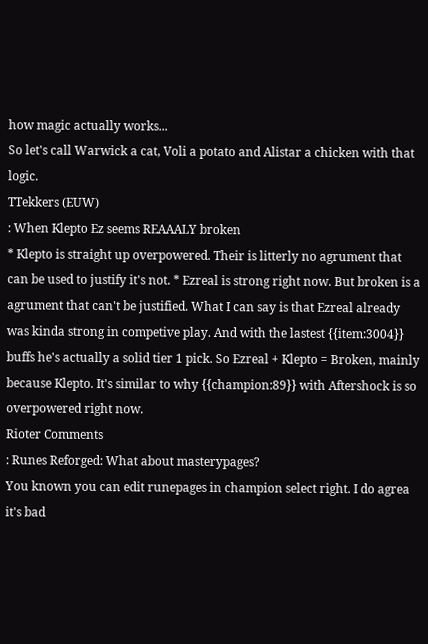how magic actually works...
So let's call Warwick a cat, Voli a potato and Alistar a chicken with that logic.
TTekkers (EUW)
: When Klepto Ez seems REAAALY broken
* Klepto is straight up overpowered. Their is litterly no agrument that can be used to justify it's not. * Ezreal is strong right now. But broken is a agrument that can't be justified. What I can say is that Ezreal already was kinda strong in competive play. And with the lastest {{item:3004}} buffs he's actually a solid tier 1 pick. So Ezreal + Klepto = Broken, mainly because Klepto. It's similar to why {{champion:89}} with Aftershock is so overpowered right now.
Rioter Comments
: Runes Reforged: What about masterypages?
You known you can edit runepages in champion select right. I do agrea it's bad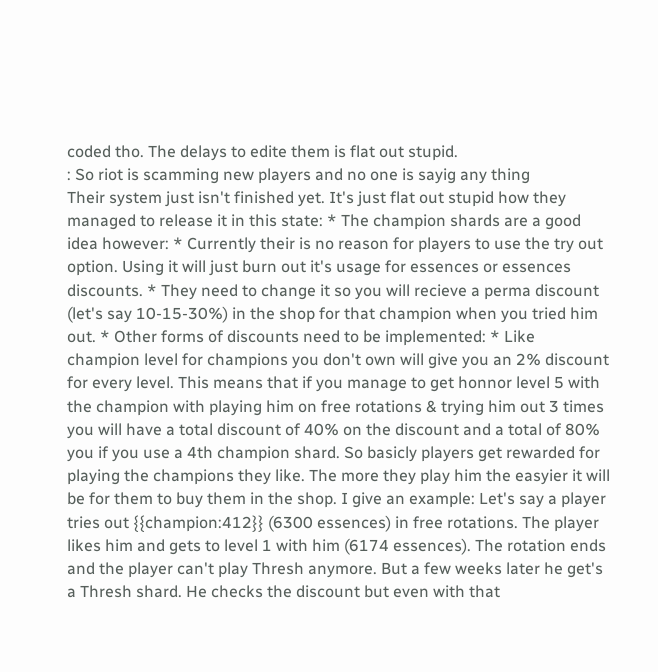coded tho. The delays to edite them is flat out stupid.
: So riot is scamming new players and no one is sayig any thing
Their system just isn't finished yet. It's just flat out stupid how they managed to release it in this state: * The champion shards are a good idea however: * Currently their is no reason for players to use the try out option. Using it will just burn out it's usage for essences or essences discounts. * They need to change it so you will recieve a perma discount (let's say 10-15-30%) in the shop for that champion when you tried him out. * Other forms of discounts need to be implemented: * Like champion level for champions you don't own will give you an 2% discount for every level. This means that if you manage to get honnor level 5 with the champion with playing him on free rotations & trying him out 3 times you will have a total discount of 40% on the discount and a total of 80% you if you use a 4th champion shard. So basicly players get rewarded for playing the champions they like. The more they play him the easyier it will be for them to buy them in the shop. I give an example: Let's say a player tries out {{champion:412}} (6300 essences) in free rotations. The player likes him and gets to level 1 with him (6174 essences). The rotation ends and the player can't play Thresh anymore. But a few weeks later he get's a Thresh shard. He checks the discount but even with that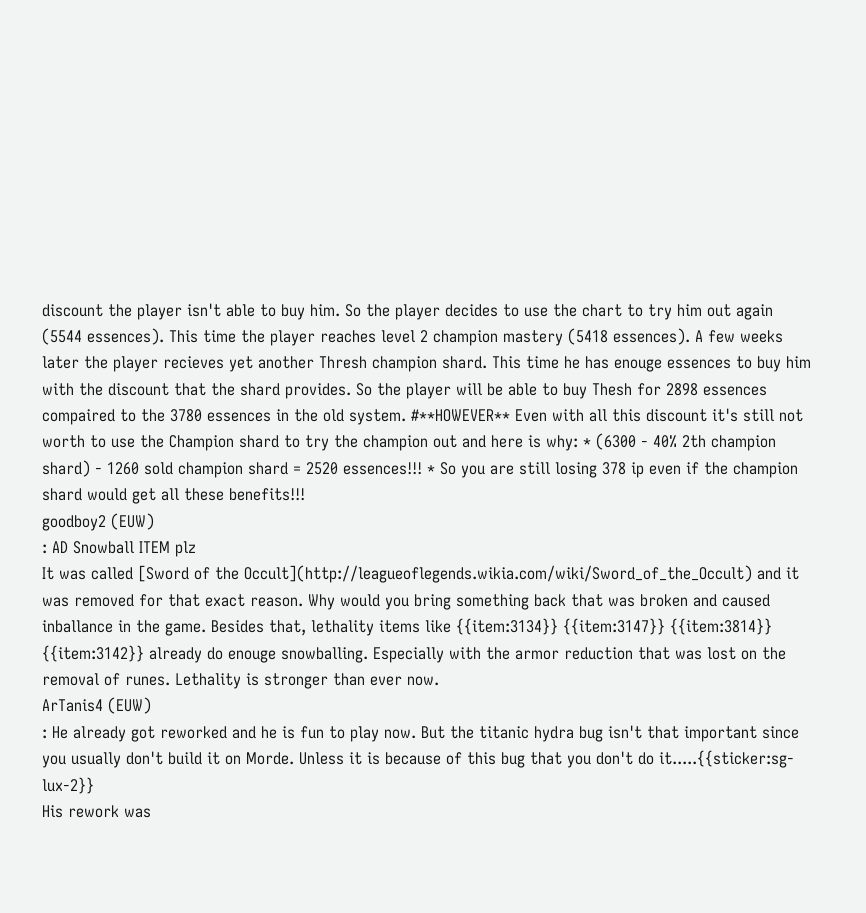discount the player isn't able to buy him. So the player decides to use the chart to try him out again (5544 essences). This time the player reaches level 2 champion mastery (5418 essences). A few weeks later the player recieves yet another Thresh champion shard. This time he has enouge essences to buy him with the discount that the shard provides. So the player will be able to buy Thesh for 2898 essences compaired to the 3780 essences in the old system. #**HOWEVER** Even with all this discount it's still not worth to use the Champion shard to try the champion out and here is why: * (6300 - 40% 2th champion shard) - 1260 sold champion shard = 2520 essences!!! * So you are still losing 378 ip even if the champion shard would get all these benefits!!!
goodboy2 (EUW)
: AD Snowball ITEM plz
It was called [Sword of the Occult](http://leagueoflegends.wikia.com/wiki/Sword_of_the_Occult) and it was removed for that exact reason. Why would you bring something back that was broken and caused inballance in the game. Besides that, lethality items like {{item:3134}} {{item:3147}} {{item:3814}} {{item:3142}} already do enouge snowballing. Especially with the armor reduction that was lost on the removal of runes. Lethality is stronger than ever now.
ArTanis4 (EUW)
: He already got reworked and he is fun to play now. But the titanic hydra bug isn't that important since you usually don't build it on Morde. Unless it is because of this bug that you don't do it.....{{sticker:sg-lux-2}}
His rework was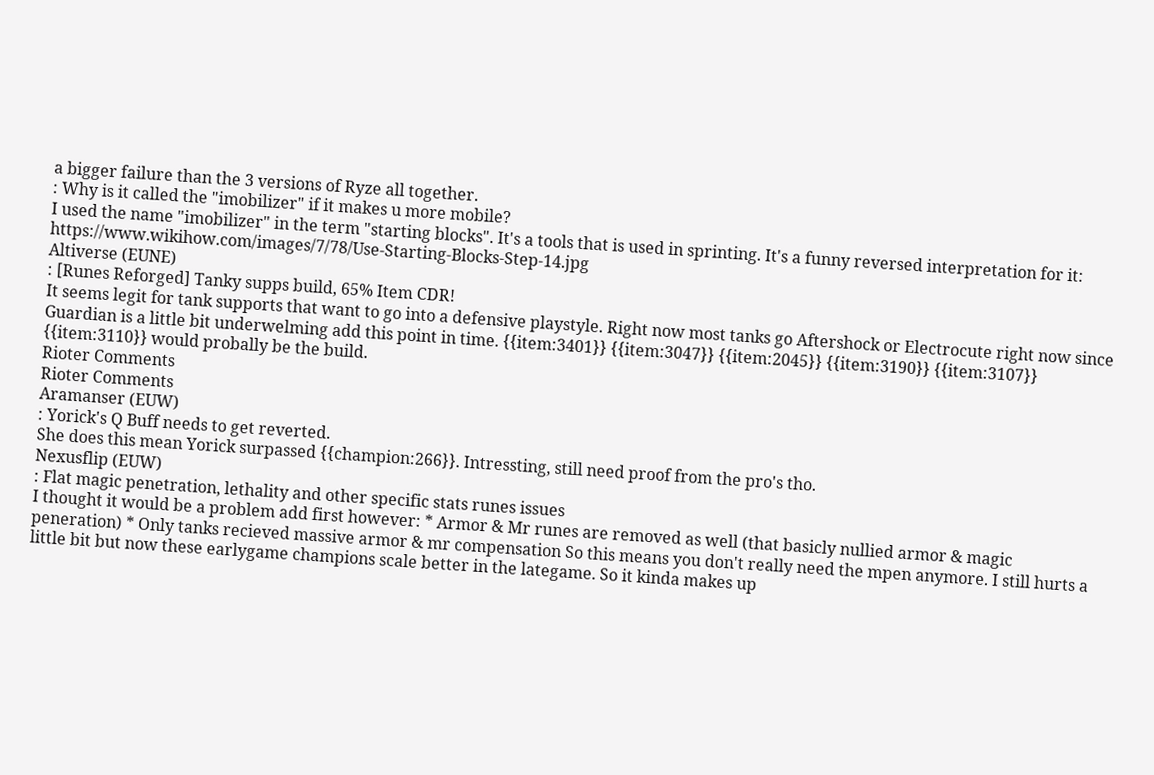a bigger failure than the 3 versions of Ryze all together.
: Why is it called the "imobilizer" if it makes u more mobile?
I used the name "imobilizer" in the term "starting blocks". It's a tools that is used in sprinting. It's a funny reversed interpretation for it: https://www.wikihow.com/images/7/78/Use-Starting-Blocks-Step-14.jpg
Altiverse (EUNE)
: [Runes Reforged] Tanky supps build, 65% Item CDR!
It seems legit for tank supports that want to go into a defensive playstyle. Right now most tanks go Aftershock or Electrocute right now since Guardian is a little bit underwelming add this point in time. {{item:3401}} {{item:3047}} {{item:2045}} {{item:3190}} {{item:3107}} {{item:3110}} would probally be the build.
Rioter Comments
Rioter Comments
Aramanser (EUW)
: Yorick's Q Buff needs to get reverted.
She does this mean Yorick surpassed {{champion:266}}. Intressting, still need proof from the pro's tho.
Nexusflip (EUW)
: Flat magic penetration, lethality and other specific stats runes issues
I thought it would be a problem add first however: * Armor & Mr runes are removed as well (that basicly nullied armor & magic peneration) * Only tanks recieved massive armor & mr compensation So this means you don't really need the mpen anymore. I still hurts a little bit but now these earlygame champions scale better in the lategame. So it kinda makes up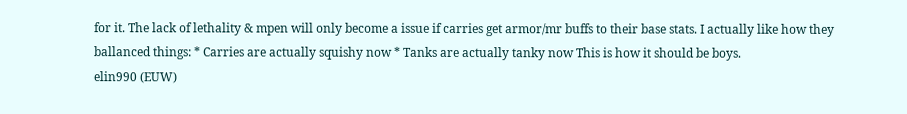for it. The lack of lethality & mpen will only become a issue if carries get armor/mr buffs to their base stats. I actually like how they ballanced things: * Carries are actually squishy now * Tanks are actually tanky now This is how it should be boys.
elin990 (EUW)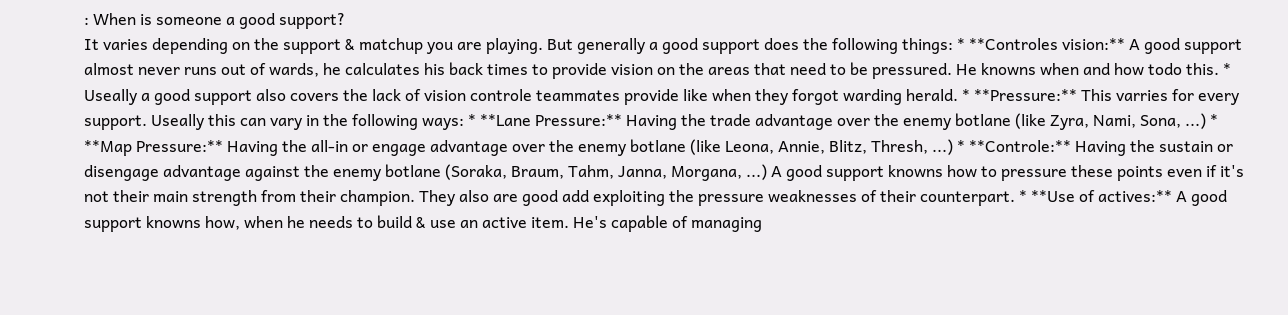: When is someone a good support?
It varies depending on the support & matchup you are playing. But generally a good support does the following things: * **Controles vision:** A good support almost never runs out of wards, he calculates his back times to provide vision on the areas that need to be pressured. He knowns when and how todo this. * Useally a good support also covers the lack of vision controle teammates provide like when they forgot warding herald. * **Pressure:** This varries for every support. Useally this can vary in the following ways: * **Lane Pressure:** Having the trade advantage over the enemy botlane (like Zyra, Nami, Sona, ...) * **Map Pressure:** Having the all-in or engage advantage over the enemy botlane (like Leona, Annie, Blitz, Thresh, ...) * **Controle:** Having the sustain or disengage advantage against the enemy botlane (Soraka, Braum, Tahm, Janna, Morgana, ...) A good support knowns how to pressure these points even if it's not their main strength from their champion. They also are good add exploiting the pressure weaknesses of their counterpart. * **Use of actives:** A good support knowns how, when he needs to build & use an active item. He's capable of managing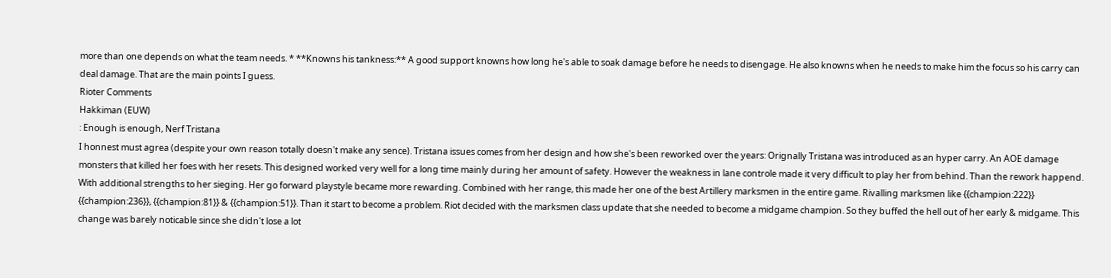more than one depends on what the team needs. * **Knowns his tankness:** A good support knowns how long he's able to soak damage before he needs to disengage. He also knowns when he needs to make him the focus so his carry can deal damage. That are the main points I guess.
Rioter Comments
Hakkiman (EUW)
: Enough is enough, Nerf Tristana
I honnest must agrea (despite your own reason totally doesn't make any sence). Tristana issues comes from her design and how she's been reworked over the years: Orignally Tristana was introduced as an hyper carry. An AOE damage monsters that killed her foes with her resets. This designed worked very well for a long time mainly during her amount of safety. However the weakness in lane controle made it very difficult to play her from behind. Than the rework happend. With additional strengths to her sieging. Her go forward playstyle became more rewarding. Combined with her range, this made her one of the best Artillery marksmen in the entire game. Rivalling marksmen like {{champion:222}} {{champion:236}}, {{champion:81}} & {{champion:51}}. Than it start to become a problem. Riot decided with the marksmen class update that she needed to become a midgame champion. So they buffed the hell out of her early & midgame. This change was barely noticable since she didn't lose a lot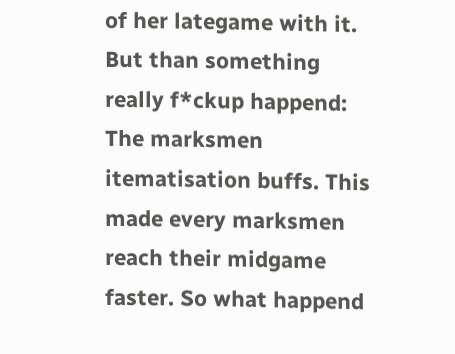of her lategame with it. But than something really f*ckup happend: The marksmen itematisation buffs. This made every marksmen reach their midgame faster. So what happend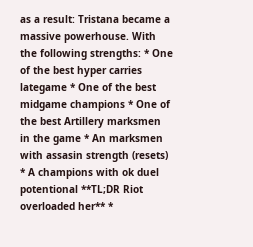as a result: Tristana became a massive powerhouse. With the following strengths: * One of the best hyper carries lategame * One of the best midgame champions * One of the best Artillery marksmen in the game * An marksmen with assasin strength (resets) * A champions with ok duel potentional **TL;DR Riot overloaded her** *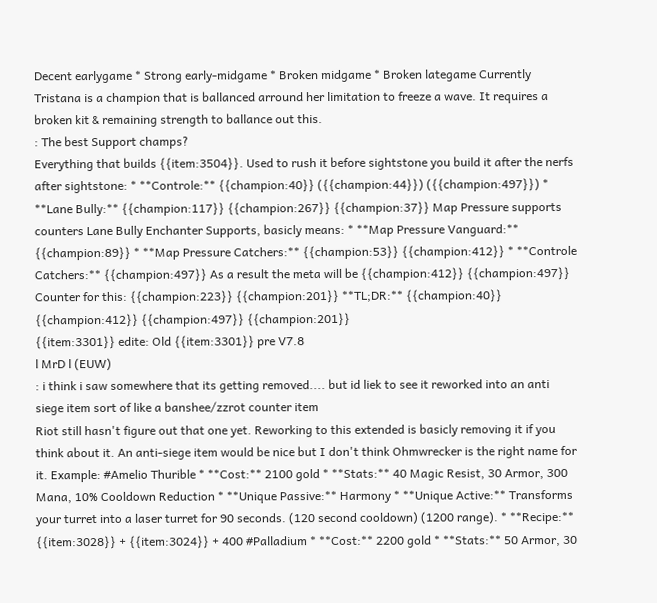Decent earlygame * Strong early-midgame * Broken midgame * Broken lategame Currently Tristana is a champion that is ballanced arround her limitation to freeze a wave. It requires a broken kit & remaining strength to ballance out this.
: The best Support champs?
Everything that builds {{item:3504}}. Used to rush it before sightstone you build it after the nerfs after sightstone: * **Controle:** {{champion:40}} ({{champion:44}}) ({{champion:497}}) * **Lane Bully:** {{champion:117}} {{champion:267}} {{champion:37}} Map Pressure supports counters Lane Bully Enchanter Supports, basicly means: * **Map Pressure Vanguard:** {{champion:89}} * **Map Pressure Catchers:** {{champion:53}} {{champion:412}} * **Controle Catchers:** {{champion:497}} As a result the meta will be {{champion:412}} {{champion:497}} Counter for this: {{champion:223}} {{champion:201}} **TL;DR:** {{champion:40}} {{champion:412}} {{champion:497}} {{champion:201}}
{{item:3301}} edite: Old {{item:3301}} pre V7.8
l MrD l (EUW)
: i think i saw somewhere that its getting removed.... but id liek to see it reworked into an anti siege item sort of like a banshee/zzrot counter item
Riot still hasn't figure out that one yet. Reworking to this extended is basicly removing it if you think about it. An anti-siege item would be nice but I don't think Ohmwrecker is the right name for it. Example: #Amelio Thurible * **Cost:** 2100 gold * **Stats:** 40 Magic Resist, 30 Armor, 300 Mana, 10% Cooldown Reduction * **Unique Passive:** Harmony * **Unique Active:** Transforms your turret into a laser turret for 90 seconds. (120 second cooldown) (1200 range). * **Recipe:** {{item:3028}} + {{item:3024}} + 400 #Palladium * **Cost:** 2200 gold * **Stats:** 50 Armor, 30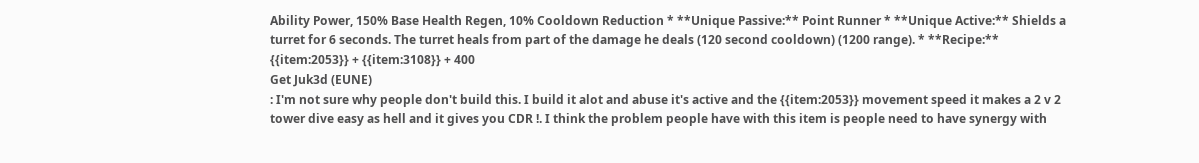Ability Power, 150% Base Health Regen, 10% Cooldown Reduction * **Unique Passive:** Point Runner * **Unique Active:** Shields a turret for 6 seconds. The turret heals from part of the damage he deals (120 second cooldown) (1200 range). * **Recipe:** {{item:2053}} + {{item:3108}} + 400
Get Juk3d (EUNE)
: I'm not sure why people don't build this. I build it alot and abuse it's active and the {{item:2053}} movement speed it makes a 2 v 2 tower dive easy as hell and it gives you CDR !. I think the problem people have with this item is people need to have synergy with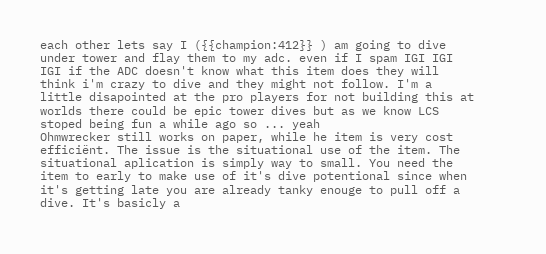each other lets say I ({{champion:412}} ) am going to dive under tower and flay them to my adc. even if I spam IGI IGI IGI if the ADC doesn't know what this item does they will think i'm crazy to dive and they might not follow. I'm a little disapointed at the pro players for not building this at worlds there could be epic tower dives but as we know LCS stoped being fun a while ago so ... yeah
Ohmwrecker still works on paper, while he item is very cost efficiënt. The issue is the situational use of the item. The situational aplication is simply way to small. You need the item to early to make use of it's dive potentional since when it's getting late you are already tanky enouge to pull off a dive. It's basicly a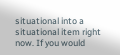situational into a situational item right now. If you would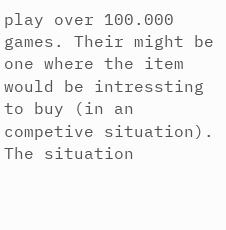play over 100.000 games. Their might be one where the item would be intressting to buy (in an competive situation). The situation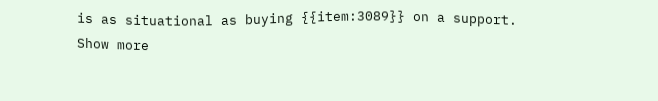is as situational as buying {{item:3089}} on a support.
Show more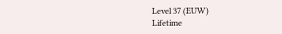Level 37 (EUW)
Lifetime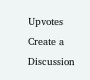Upvotes
Create a Discussion